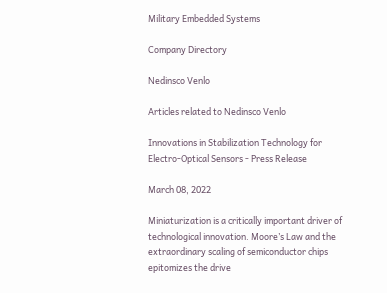Military Embedded Systems

Company Directory

Nedinsco Venlo

Articles related to Nedinsco Venlo

Innovations in Stabilization Technology for Electro-Optical Sensors - Press Release

March 08, 2022

Miniaturization is a critically important driver of technological innovation. Moore’s Law and the extraordinary scaling of semiconductor chips epitomizes the drive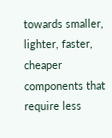towards smaller, lighter, faster, cheaper components that require less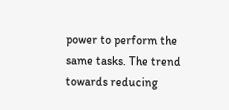power to perform the same tasks. The trend towards reducing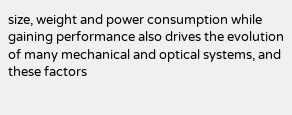size, weight and power consumption while gaining performance also drives the evolution of many mechanical and optical systems, and these factors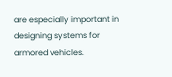are especially important in designing systems for armored vehicles.